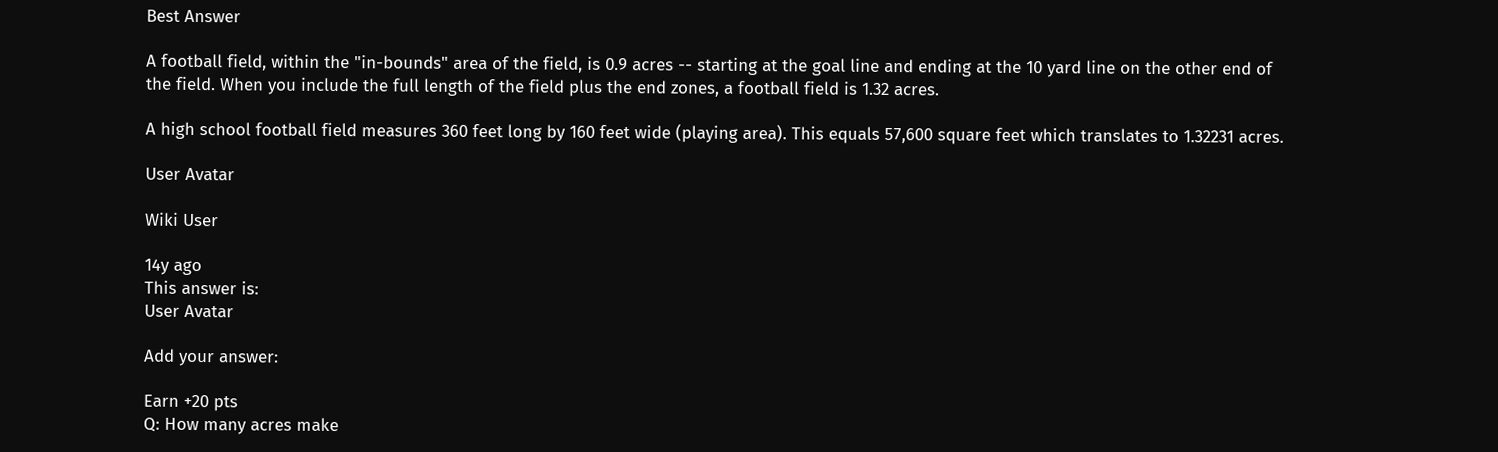Best Answer

A football field, within the "in-bounds" area of the field, is 0.9 acres -- starting at the goal line and ending at the 10 yard line on the other end of the field. When you include the full length of the field plus the end zones, a football field is 1.32 acres.

A high school football field measures 360 feet long by 160 feet wide (playing area). This equals 57,600 square feet which translates to 1.32231 acres.

User Avatar

Wiki User

14y ago
This answer is:
User Avatar

Add your answer:

Earn +20 pts
Q: How many acres make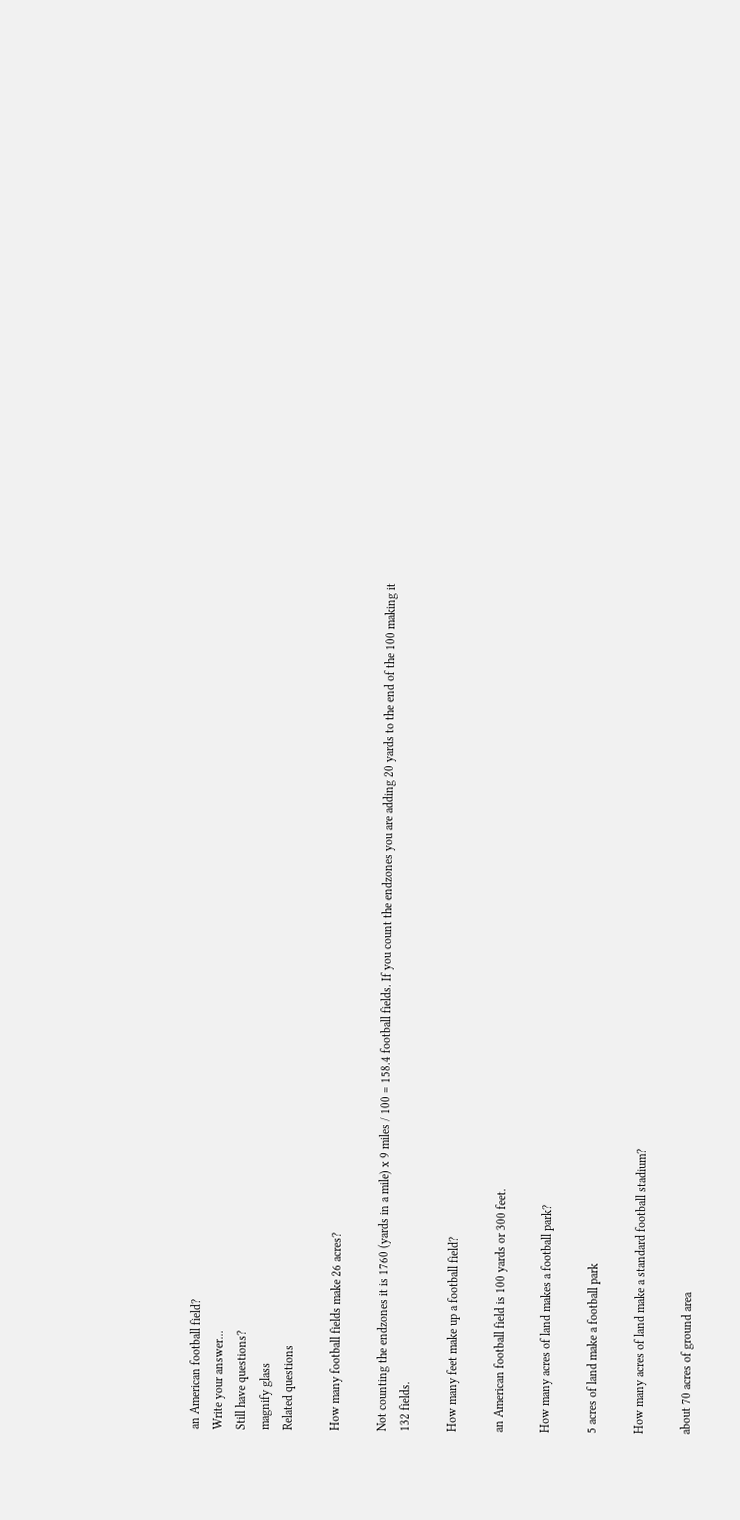an American football field?
Write your answer...
Still have questions?
magnify glass
Related questions

How many football fields make 26 acres?

Not counting the endzones it is 1760 (yards in a mile) x 9 miles / 100 = 158.4 football fields. If you count the endzones you are adding 20 yards to the end of the 100 making it 132 fields.

How many feet make up a football field?

an American football field is 100 yards or 300 feet.

How many acres of land makes a football park?

5 acres of land make a football park

How many acres of land make a standard football stadium?

about 70 acres of ground area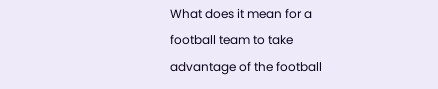What does it mean for a football team to take advantage of the football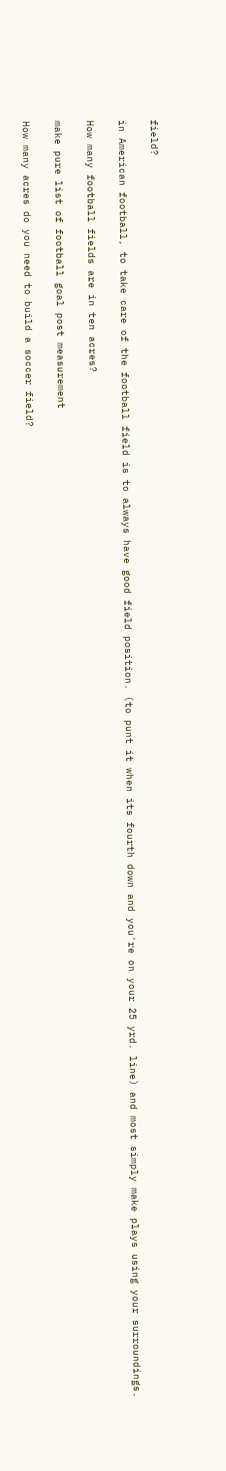field?

in American football, to take care of the football field is to always have good field position. (to punt it when its fourth down and you're on your 25 yrd. line) and most simply make plays using your surroundings.

How many football fields are in ten acres?

make pure list of football goal post measurement

How many acres do you need to build a soccer field?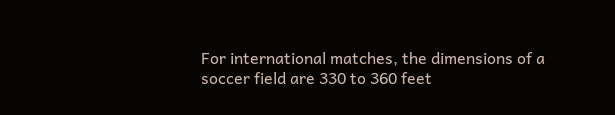For international matches, the dimensions of a soccer field are 330 to 360 feet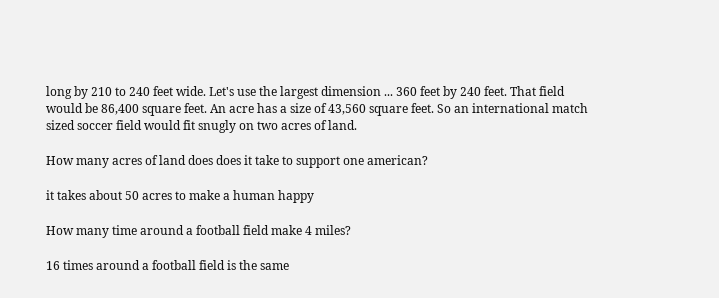long by 210 to 240 feet wide. Let's use the largest dimension ... 360 feet by 240 feet. That field would be 86,400 square feet. An acre has a size of 43,560 square feet. So an international match sized soccer field would fit snugly on two acres of land.

How many acres of land does does it take to support one american?

it takes about 50 acres to make a human happy

How many time around a football field make 4 miles?

16 times around a football field is the same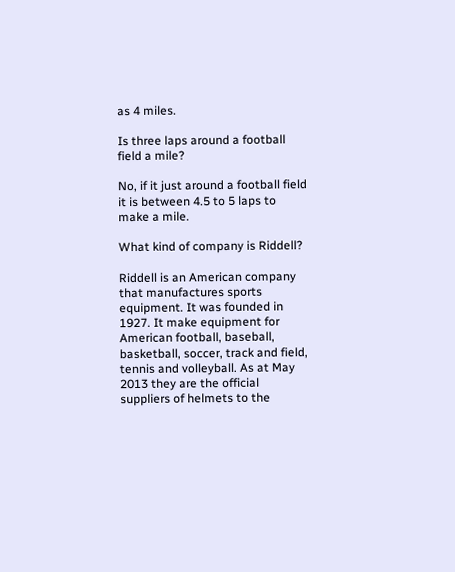as 4 miles.

Is three laps around a football field a mile?

No, if it just around a football field it is between 4.5 to 5 laps to make a mile.

What kind of company is Riddell?

Riddell is an American company that manufactures sports equipment. It was founded in 1927. It make equipment for American football, baseball, basketball, soccer, track and field, tennis and volleyball. As at May 2013 they are the official suppliers of helmets to the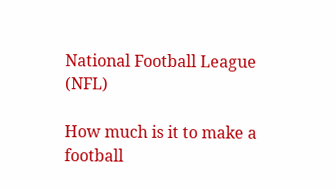National Football League (NFL)

How much is it to make a football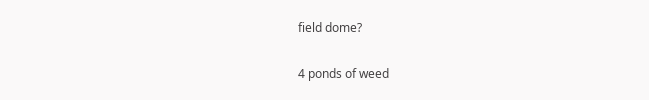field dome?

4 ponds of weed